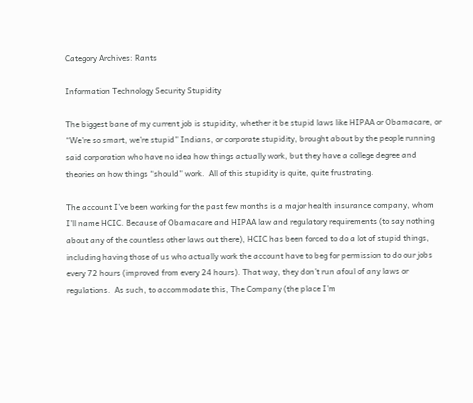Category Archives: Rants

Information Technology Security Stupidity

The biggest bane of my current job is stupidity, whether it be stupid laws like HIPAA or Obamacare, or “We’re so smart, we’re stupid” Indians, or corporate stupidity, brought about by the people running said corporation who have no idea how things actually work, but they have a college degree and theories on how things “should” work.  All of this stupidity is quite, quite frustrating.

The account I’ve been working for the past few months is a major health insurance company, whom I’ll name HCIC. Because of Obamacare and HIPAA law and regulatory requirements (to say nothing about any of the countless other laws out there), HCIC has been forced to do a lot of stupid things, including having those of us who actually work the account have to beg for permission to do our jobs every 72 hours (improved from every 24 hours). That way, they don’t run afoul of any laws or regulations.  As such, to accommodate this, The Company (the place I’m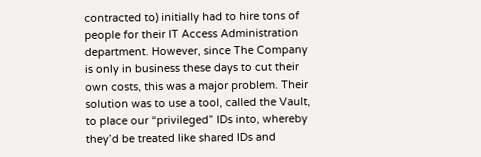contracted to) initially had to hire tons of people for their IT Access Administration department. However, since The Company is only in business these days to cut their own costs, this was a major problem. Their solution was to use a tool, called the Vault, to place our “privileged” IDs into, whereby they’d be treated like shared IDs and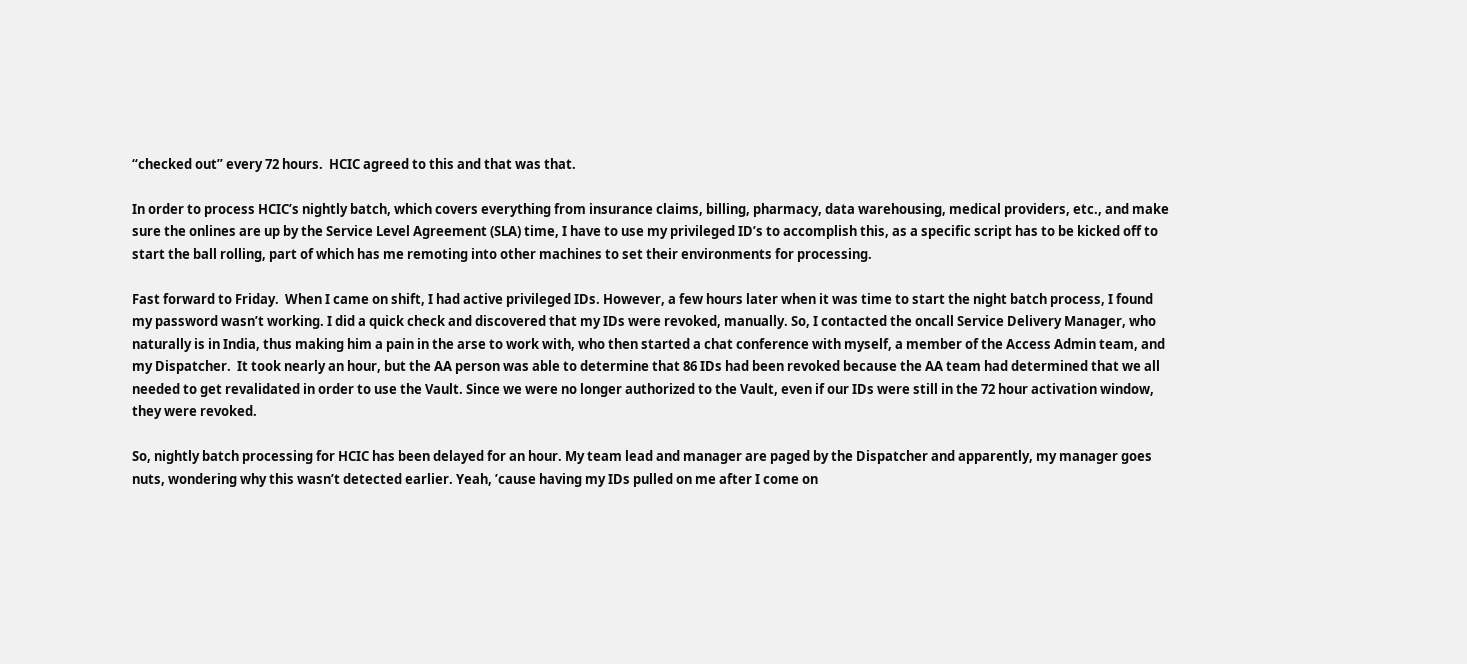“checked out” every 72 hours.  HCIC agreed to this and that was that.

In order to process HCIC’s nightly batch, which covers everything from insurance claims, billing, pharmacy, data warehousing, medical providers, etc., and make sure the onlines are up by the Service Level Agreement (SLA) time, I have to use my privileged ID’s to accomplish this, as a specific script has to be kicked off to start the ball rolling, part of which has me remoting into other machines to set their environments for processing.

Fast forward to Friday.  When I came on shift, I had active privileged IDs. However, a few hours later when it was time to start the night batch process, I found my password wasn’t working. I did a quick check and discovered that my IDs were revoked, manually. So, I contacted the oncall Service Delivery Manager, who naturally is in India, thus making him a pain in the arse to work with, who then started a chat conference with myself, a member of the Access Admin team, and my Dispatcher.  It took nearly an hour, but the AA person was able to determine that 86 IDs had been revoked because the AA team had determined that we all needed to get revalidated in order to use the Vault. Since we were no longer authorized to the Vault, even if our IDs were still in the 72 hour activation window, they were revoked.

So, nightly batch processing for HCIC has been delayed for an hour. My team lead and manager are paged by the Dispatcher and apparently, my manager goes nuts, wondering why this wasn’t detected earlier. Yeah, ’cause having my IDs pulled on me after I come on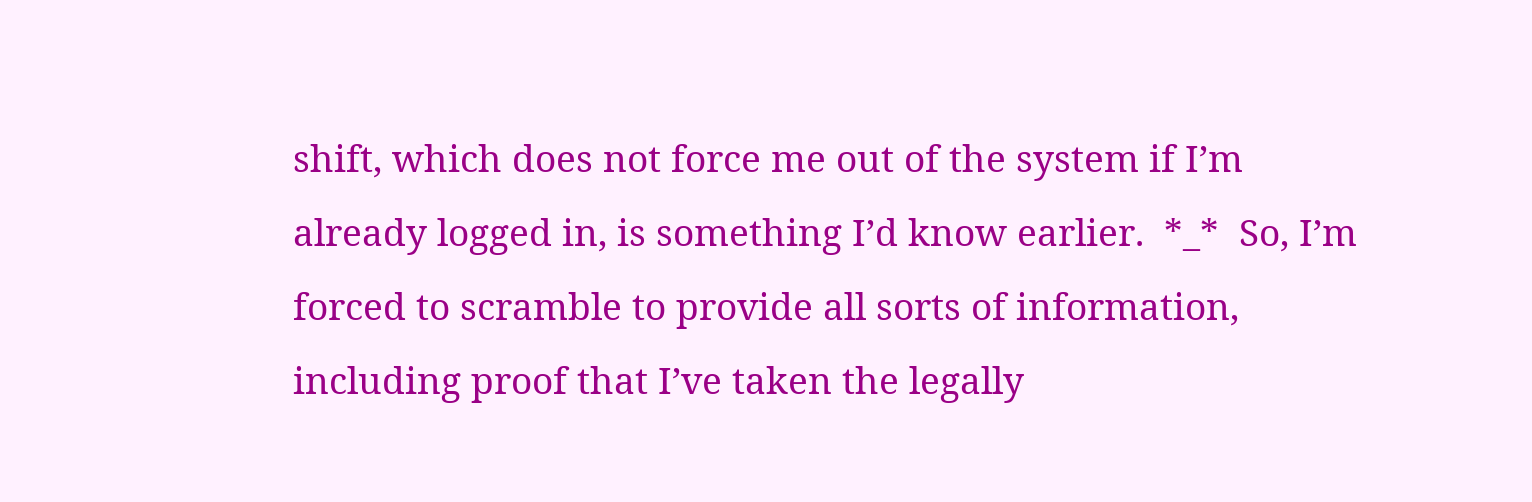shift, which does not force me out of the system if I’m already logged in, is something I’d know earlier.  *_*  So, I’m forced to scramble to provide all sorts of information, including proof that I’ve taken the legally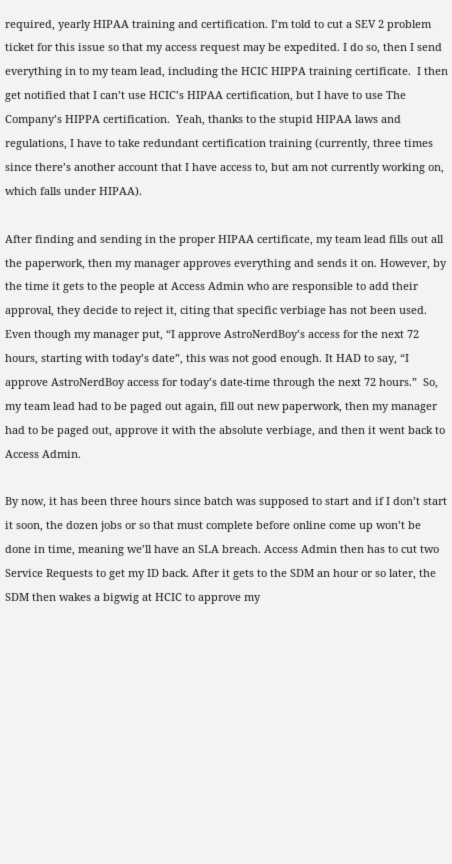required, yearly HIPAA training and certification. I’m told to cut a SEV 2 problem ticket for this issue so that my access request may be expedited. I do so, then I send everything in to my team lead, including the HCIC HIPPA training certificate.  I then get notified that I can’t use HCIC’s HIPAA certification, but I have to use The Company’s HIPPA certification.  Yeah, thanks to the stupid HIPAA laws and regulations, I have to take redundant certification training (currently, three times since there’s another account that I have access to, but am not currently working on, which falls under HIPAA).

After finding and sending in the proper HIPAA certificate, my team lead fills out all the paperwork, then my manager approves everything and sends it on. However, by the time it gets to the people at Access Admin who are responsible to add their approval, they decide to reject it, citing that specific verbiage has not been used. Even though my manager put, “I approve AstroNerdBoy’s access for the next 72 hours, starting with today’s date”, this was not good enough. It HAD to say, “I approve AstroNerdBoy access for today’s date-time through the next 72 hours.”  So, my team lead had to be paged out again, fill out new paperwork, then my manager had to be paged out, approve it with the absolute verbiage, and then it went back to Access Admin.

By now, it has been three hours since batch was supposed to start and if I don’t start it soon, the dozen jobs or so that must complete before online come up won’t be done in time, meaning we’ll have an SLA breach. Access Admin then has to cut two Service Requests to get my ID back. After it gets to the SDM an hour or so later, the SDM then wakes a bigwig at HCIC to approve my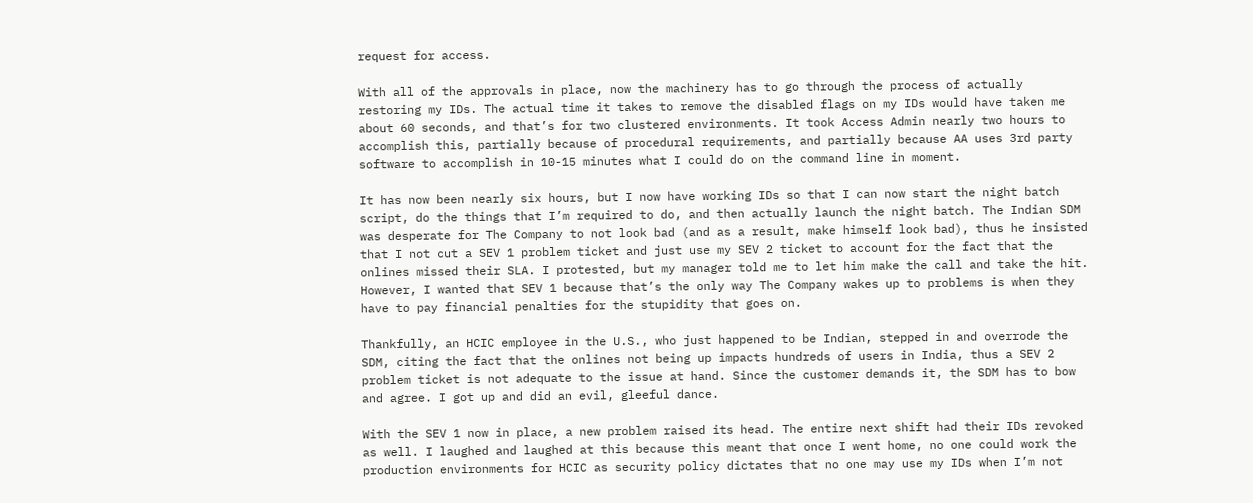request for access.

With all of the approvals in place, now the machinery has to go through the process of actually restoring my IDs. The actual time it takes to remove the disabled flags on my IDs would have taken me about 60 seconds, and that’s for two clustered environments. It took Access Admin nearly two hours to accomplish this, partially because of procedural requirements, and partially because AA uses 3rd party software to accomplish in 10-15 minutes what I could do on the command line in moment.

It has now been nearly six hours, but I now have working IDs so that I can now start the night batch script, do the things that I’m required to do, and then actually launch the night batch. The Indian SDM was desperate for The Company to not look bad (and as a result, make himself look bad), thus he insisted that I not cut a SEV 1 problem ticket and just use my SEV 2 ticket to account for the fact that the onlines missed their SLA. I protested, but my manager told me to let him make the call and take the hit. However, I wanted that SEV 1 because that’s the only way The Company wakes up to problems is when they have to pay financial penalties for the stupidity that goes on.

Thankfully, an HCIC employee in the U.S., who just happened to be Indian, stepped in and overrode the SDM, citing the fact that the onlines not being up impacts hundreds of users in India, thus a SEV 2 problem ticket is not adequate to the issue at hand. Since the customer demands it, the SDM has to bow and agree. I got up and did an evil, gleeful dance.

With the SEV 1 now in place, a new problem raised its head. The entire next shift had their IDs revoked as well. I laughed and laughed at this because this meant that once I went home, no one could work the production environments for HCIC as security policy dictates that no one may use my IDs when I’m not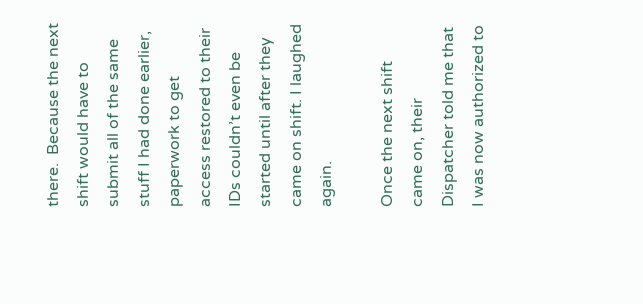there.  Because the next shift would have to submit all of the same stuff I had done earlier, paperwork to get access restored to their IDs couldn’t even be started until after they came on shift. I laughed again.

Once the next shift came on, their Dispatcher told me that I was now authorized to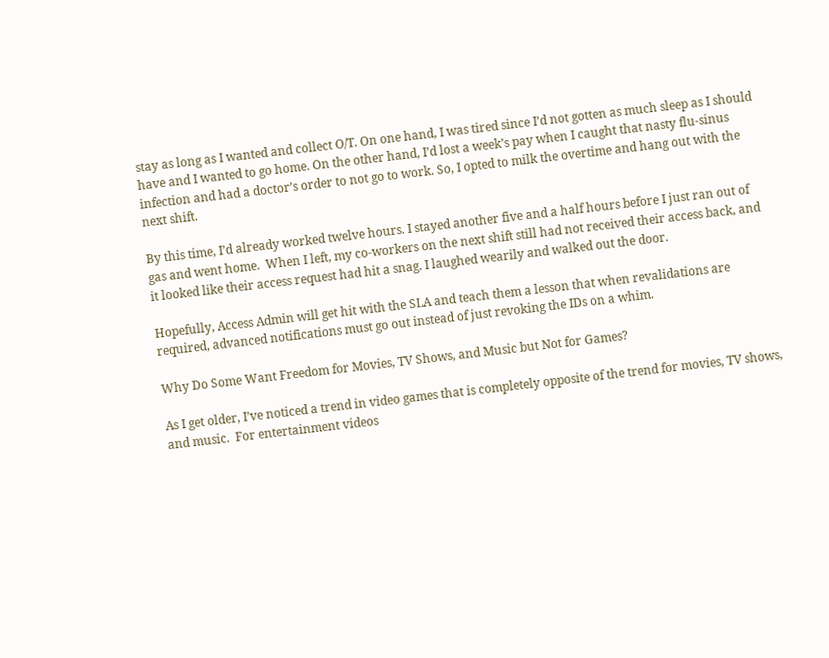stay as long as I wanted and collect O/T. On one hand, I was tired since I’d not gotten as much sleep as I should have and I wanted to go home. On the other hand, I’d lost a week’s pay when I caught that nasty flu-sinus infection and had a doctor’s order to not go to work. So, I opted to milk the overtime and hang out with the next shift.

By this time, I’d already worked twelve hours. I stayed another five and a half hours before I just ran out of gas and went home.  When I left, my co-workers on the next shift still had not received their access back, and it looked like their access request had hit a snag. I laughed wearily and walked out the door.

Hopefully, Access Admin will get hit with the SLA and teach them a lesson that when revalidations are required, advanced notifications must go out instead of just revoking the IDs on a whim.

Why Do Some Want Freedom for Movies, TV Shows, and Music but Not for Games?

As I get older, I’ve noticed a trend in video games that is completely opposite of the trend for movies, TV shows, and music.  For entertainment videos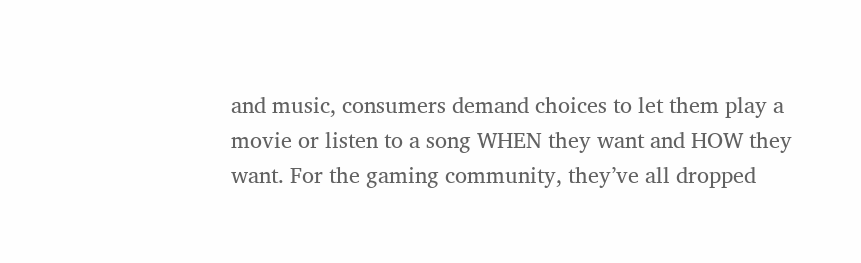and music, consumers demand choices to let them play a movie or listen to a song WHEN they want and HOW they want. For the gaming community, they’ve all dropped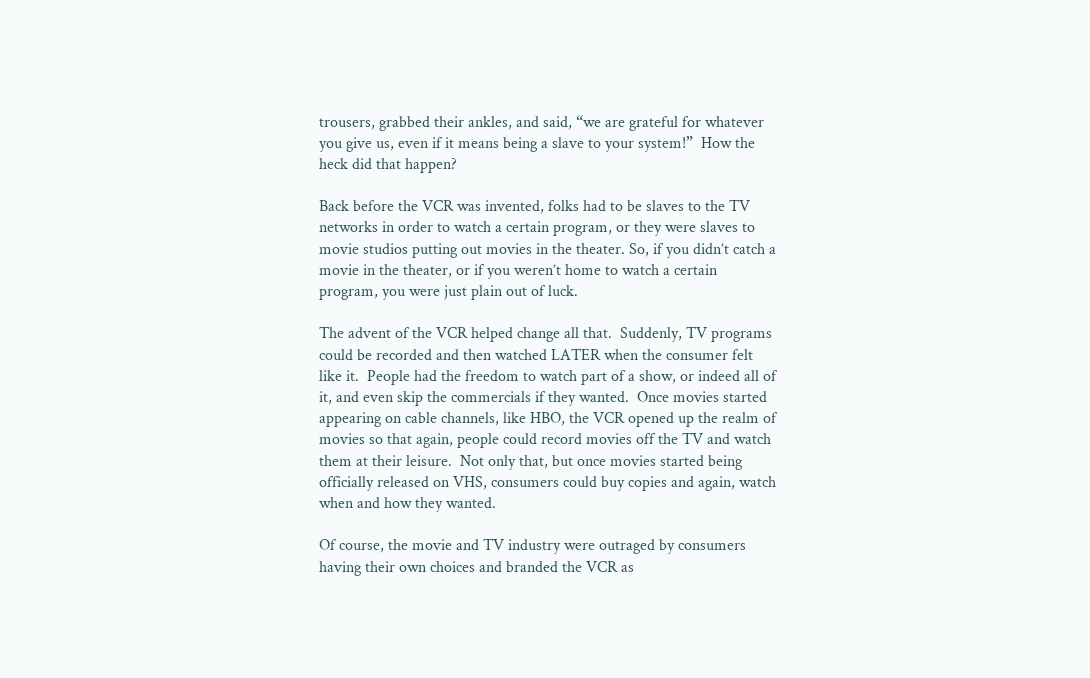trousers, grabbed their ankles, and said, “we are grateful for whatever you give us, even if it means being a slave to your system!”  How the heck did that happen?

Back before the VCR was invented, folks had to be slaves to the TV networks in order to watch a certain program, or they were slaves to movie studios putting out movies in the theater. So, if you didn’t catch a movie in the theater, or if you weren’t home to watch a certain program, you were just plain out of luck.

The advent of the VCR helped change all that.  Suddenly, TV programs could be recorded and then watched LATER when the consumer felt like it.  People had the freedom to watch part of a show, or indeed all of it, and even skip the commercials if they wanted.  Once movies started appearing on cable channels, like HBO, the VCR opened up the realm of movies so that again, people could record movies off the TV and watch them at their leisure.  Not only that, but once movies started being officially released on VHS, consumers could buy copies and again, watch when and how they wanted.

Of course, the movie and TV industry were outraged by consumers having their own choices and branded the VCR as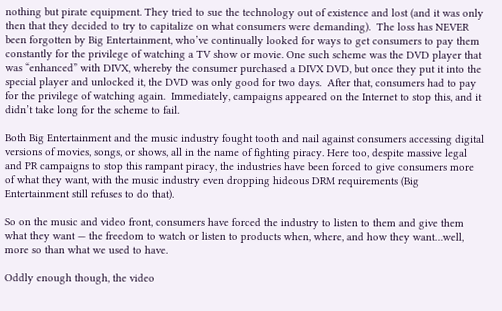nothing but pirate equipment. They tried to sue the technology out of existence and lost (and it was only then that they decided to try to capitalize on what consumers were demanding).  The loss has NEVER been forgotten by Big Entertainment, who’ve continually looked for ways to get consumers to pay them constantly for the privilege of watching a TV show or movie. One such scheme was the DVD player that was “enhanced” with DIVX, whereby the consumer purchased a DIVX DVD, but once they put it into the special player and unlocked it, the DVD was only good for two days.  After that, consumers had to pay for the privilege of watching again.  Immediately, campaigns appeared on the Internet to stop this, and it didn’t take long for the scheme to fail.

Both Big Entertainment and the music industry fought tooth and nail against consumers accessing digital versions of movies, songs, or shows, all in the name of fighting piracy. Here too, despite massive legal and PR campaigns to stop this rampant piracy, the industries have been forced to give consumers more of what they want, with the music industry even dropping hideous DRM requirements (Big Entertainment still refuses to do that).

So on the music and video front, consumers have forced the industry to listen to them and give them what they want — the freedom to watch or listen to products when, where, and how they want…well, more so than what we used to have.

Oddly enough though, the video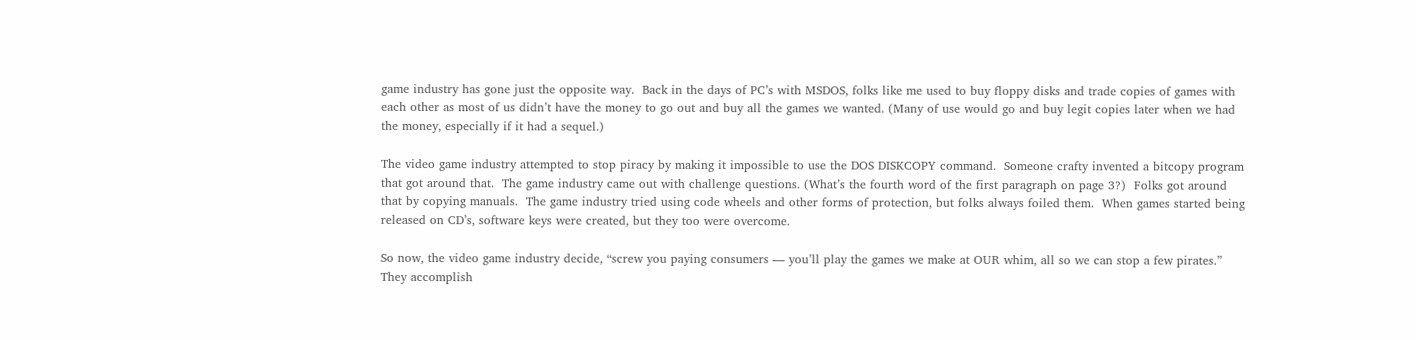game industry has gone just the opposite way.  Back in the days of PC’s with MSDOS, folks like me used to buy floppy disks and trade copies of games with each other as most of us didn’t have the money to go out and buy all the games we wanted. (Many of use would go and buy legit copies later when we had the money, especially if it had a sequel.)

The video game industry attempted to stop piracy by making it impossible to use the DOS DISKCOPY command.  Someone crafty invented a bitcopy program that got around that.  The game industry came out with challenge questions. (What’s the fourth word of the first paragraph on page 3?)  Folks got around that by copying manuals.  The game industry tried using code wheels and other forms of protection, but folks always foiled them.  When games started being released on CD’s, software keys were created, but they too were overcome.

So now, the video game industry decide, “screw you paying consumers — you’ll play the games we make at OUR whim, all so we can stop a few pirates.”  They accomplish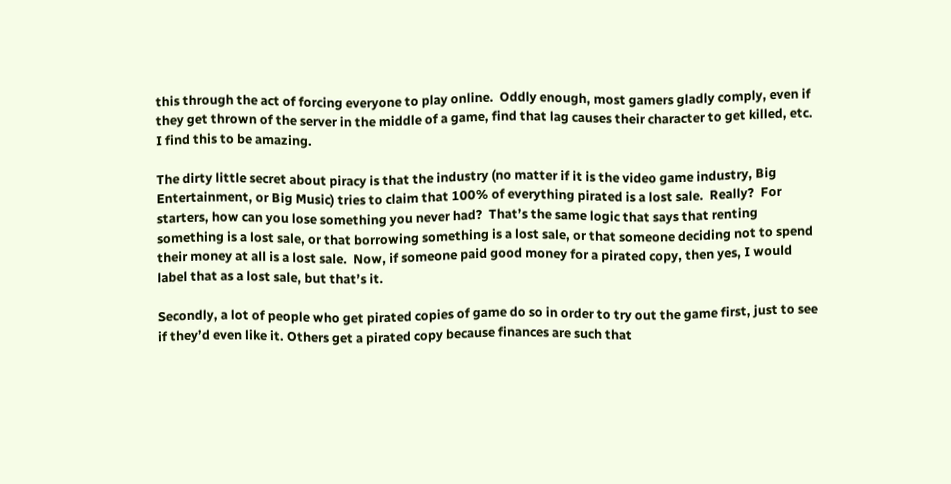this through the act of forcing everyone to play online.  Oddly enough, most gamers gladly comply, even if they get thrown of the server in the middle of a game, find that lag causes their character to get killed, etc.  I find this to be amazing.

The dirty little secret about piracy is that the industry (no matter if it is the video game industry, Big Entertainment, or Big Music) tries to claim that 100% of everything pirated is a lost sale.  Really?  For starters, how can you lose something you never had?  That’s the same logic that says that renting something is a lost sale, or that borrowing something is a lost sale, or that someone deciding not to spend their money at all is a lost sale.  Now, if someone paid good money for a pirated copy, then yes, I would label that as a lost sale, but that’s it.

Secondly, a lot of people who get pirated copies of game do so in order to try out the game first, just to see if they’d even like it. Others get a pirated copy because finances are such that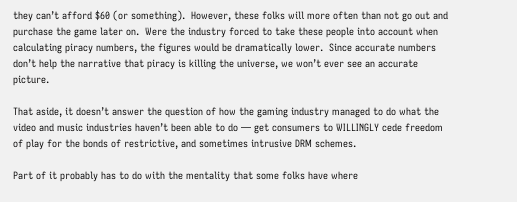they can’t afford $60 (or something).  However, these folks will more often than not go out and purchase the game later on.  Were the industry forced to take these people into account when calculating piracy numbers, the figures would be dramatically lower.  Since accurate numbers don’t help the narrative that piracy is killing the universe, we won’t ever see an accurate picture.

That aside, it doesn’t answer the question of how the gaming industry managed to do what the video and music industries haven’t been able to do — get consumers to WILLINGLY cede freedom of play for the bonds of restrictive, and sometimes intrusive DRM schemes.

Part of it probably has to do with the mentality that some folks have where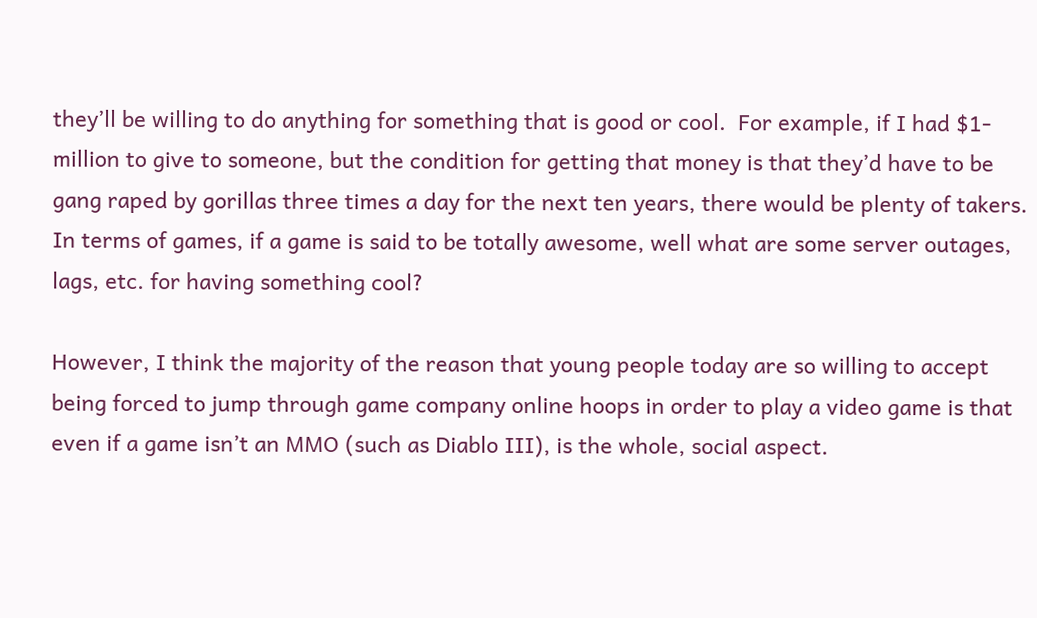they’ll be willing to do anything for something that is good or cool.  For example, if I had $1-million to give to someone, but the condition for getting that money is that they’d have to be gang raped by gorillas three times a day for the next ten years, there would be plenty of takers.  In terms of games, if a game is said to be totally awesome, well what are some server outages, lags, etc. for having something cool?

However, I think the majority of the reason that young people today are so willing to accept being forced to jump through game company online hoops in order to play a video game is that even if a game isn’t an MMO (such as Diablo III), is the whole, social aspect.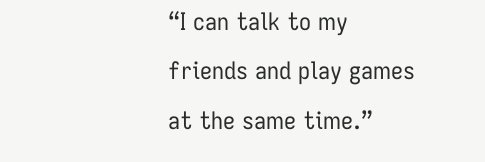“I can talk to my friends and play games at the same time.”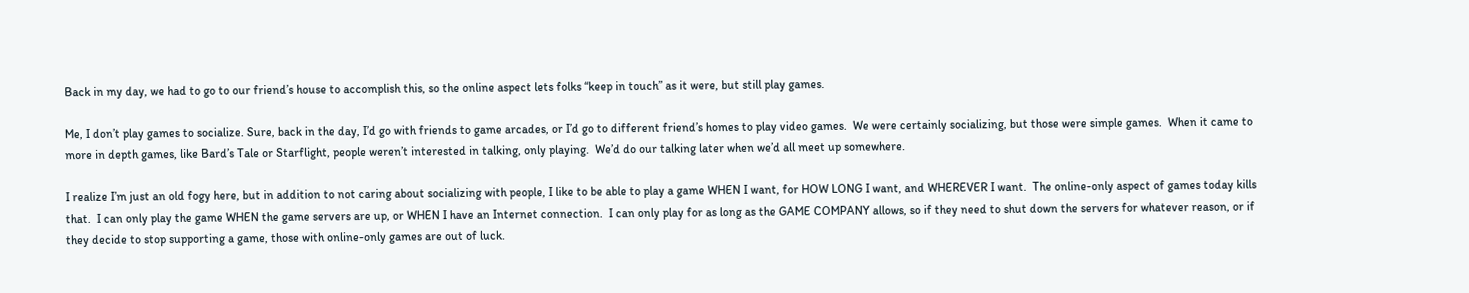Back in my day, we had to go to our friend’s house to accomplish this, so the online aspect lets folks “keep in touch” as it were, but still play games.

Me, I don’t play games to socialize. Sure, back in the day, I’d go with friends to game arcades, or I’d go to different friend’s homes to play video games.  We were certainly socializing, but those were simple games.  When it came to more in depth games, like Bard’s Tale or Starflight, people weren’t interested in talking, only playing.  We’d do our talking later when we’d all meet up somewhere.

I realize I’m just an old fogy here, but in addition to not caring about socializing with people, I like to be able to play a game WHEN I want, for HOW LONG I want, and WHEREVER I want.  The online-only aspect of games today kills that.  I can only play the game WHEN the game servers are up, or WHEN I have an Internet connection.  I can only play for as long as the GAME COMPANY allows, so if they need to shut down the servers for whatever reason, or if they decide to stop supporting a game, those with online-only games are out of luck.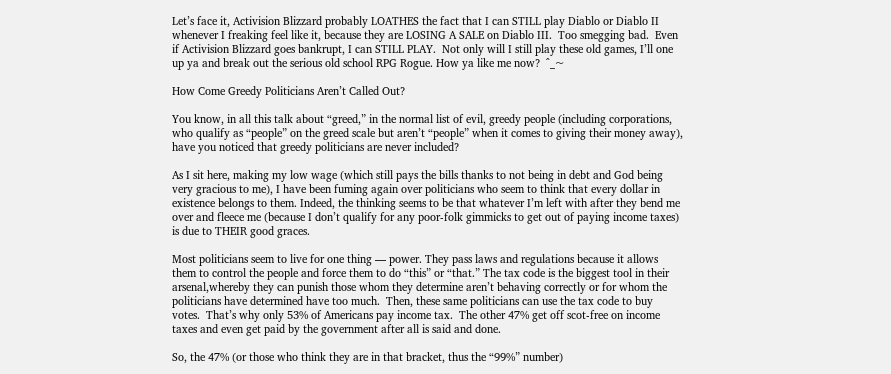Let’s face it, Activision Blizzard probably LOATHES the fact that I can STILL play Diablo or Diablo II whenever I freaking feel like it, because they are LOSING A SALE on Diablo III.  Too smegging bad.  Even if Activision Blizzard goes bankrupt, I can STILL PLAY.  Not only will I still play these old games, I’ll one up ya and break out the serious old school RPG Rogue. How ya like me now?  ^_~

How Come Greedy Politicians Aren’t Called Out?

You know, in all this talk about “greed,” in the normal list of evil, greedy people (including corporations, who qualify as “people” on the greed scale but aren’t “people” when it comes to giving their money away), have you noticed that greedy politicians are never included?

As I sit here, making my low wage (which still pays the bills thanks to not being in debt and God being very gracious to me), I have been fuming again over politicians who seem to think that every dollar in existence belongs to them. Indeed, the thinking seems to be that whatever I’m left with after they bend me over and fleece me (because I don’t qualify for any poor-folk gimmicks to get out of paying income taxes) is due to THEIR good graces.

Most politicians seem to live for one thing — power. They pass laws and regulations because it allows them to control the people and force them to do “this” or “that.” The tax code is the biggest tool in their arsenal,whereby they can punish those whom they determine aren’t behaving correctly or for whom the politicians have determined have too much.  Then, these same politicians can use the tax code to buy votes.  That’s why only 53% of Americans pay income tax.  The other 47% get off scot-free on income taxes and even get paid by the government after all is said and done.

So, the 47% (or those who think they are in that bracket, thus the “99%” number)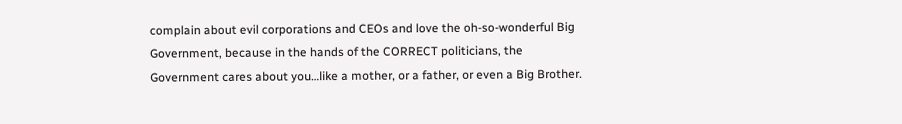complain about evil corporations and CEOs and love the oh-so-wonderful Big Government, because in the hands of the CORRECT politicians, the Government cares about you…like a mother, or a father, or even a Big Brother.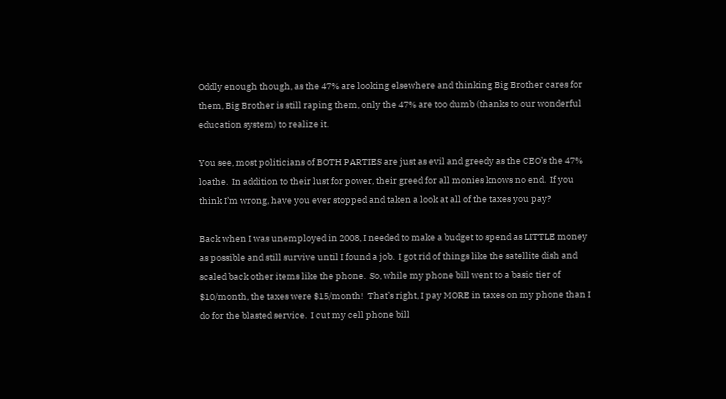Oddly enough though, as the 47% are looking elsewhere and thinking Big Brother cares for them, Big Brother is still raping them, only the 47% are too dumb (thanks to our wonderful education system) to realize it.

You see, most politicians of BOTH PARTIES are just as evil and greedy as the CEO’s the 47% loathe.  In addition to their lust for power, their greed for all monies knows no end.  If you think I’m wrong, have you ever stopped and taken a look at all of the taxes you pay?

Back when I was unemployed in 2008, I needed to make a budget to spend as LITTLE money as possible and still survive until I found a job.  I got rid of things like the satellite dish and scaled back other items like the phone.  So, while my phone bill went to a basic tier of $10/month, the taxes were $15/month!  That’s right, I pay MORE in taxes on my phone than I do for the blasted service.  I cut my cell phone bill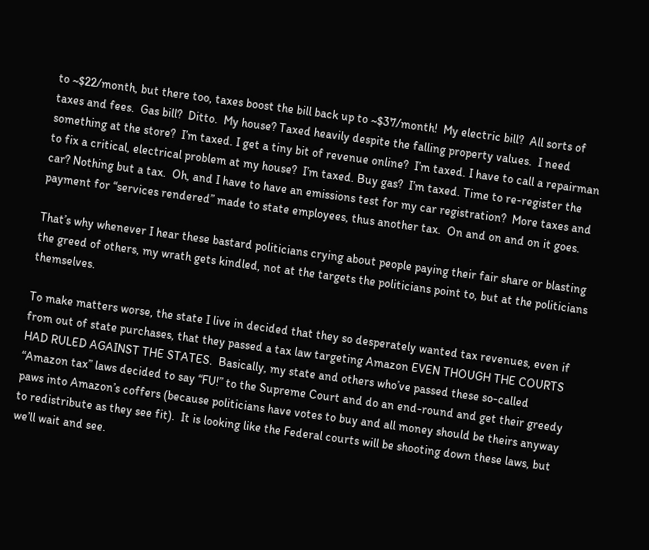to ~$22/month, but there too, taxes boost the bill back up to ~$37/month!  My electric bill?  All sorts of taxes and fees.  Gas bill?  Ditto.  My house? Taxed heavily despite the falling property values.  I need something at the store?  I’m taxed. I get a tiny bit of revenue online?  I’m taxed. I have to call a repairman to fix a critical, electrical problem at my house?  I’m taxed. Buy gas?  I’m taxed. Time to re-register the car? Nothing but a tax.  Oh, and I have to have an emissions test for my car registration?  More taxes and payment for “services rendered” made to state employees, thus another tax.  On and on and on it goes.

That’s why whenever I hear these bastard politicians crying about people paying their fair share or blasting the greed of others, my wrath gets kindled, not at the targets the politicians point to, but at the politicians themselves.

To make matters worse, the state I live in decided that they so desperately wanted tax revenues, even if from out of state purchases, that they passed a tax law targeting Amazon EVEN THOUGH THE COURTS HAD RULED AGAINST THE STATES.  Basically, my state and others who’ve passed these so-called “Amazon tax” laws decided to say “FU!” to the Supreme Court and do an end-round and get their greedy paws into Amazon’s coffers (because politicians have votes to buy and all money should be theirs anyway to redistribute as they see fit).  It is looking like the Federal courts will be shooting down these laws, but we’ll wait and see.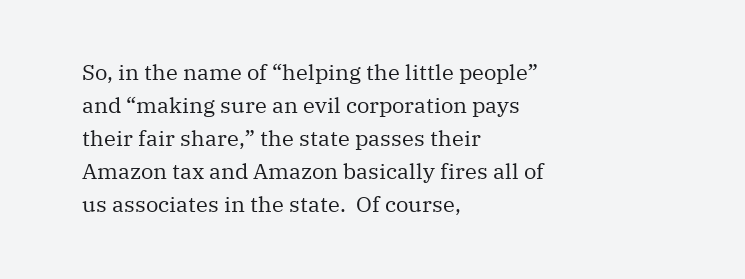So, in the name of “helping the little people” and “making sure an evil corporation pays their fair share,” the state passes their Amazon tax and Amazon basically fires all of us associates in the state.  Of course,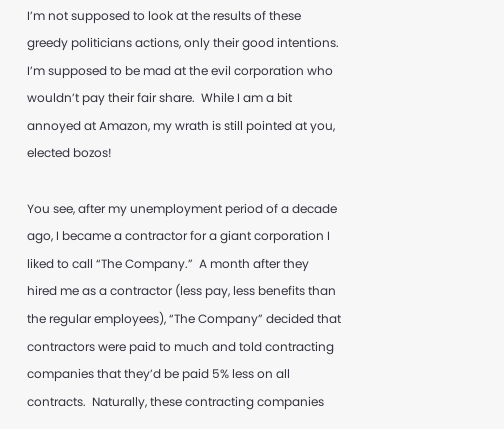I’m not supposed to look at the results of these greedy politicians actions, only their good intentions.  I’m supposed to be mad at the evil corporation who wouldn’t pay their fair share.  While I am a bit annoyed at Amazon, my wrath is still pointed at you, elected bozos!

You see, after my unemployment period of a decade ago, I became a contractor for a giant corporation I liked to call “The Company.”  A month after they hired me as a contractor (less pay, less benefits than the regular employees), “The Company” decided that contractors were paid to much and told contracting companies that they’d be paid 5% less on all contracts.  Naturally, these contracting companies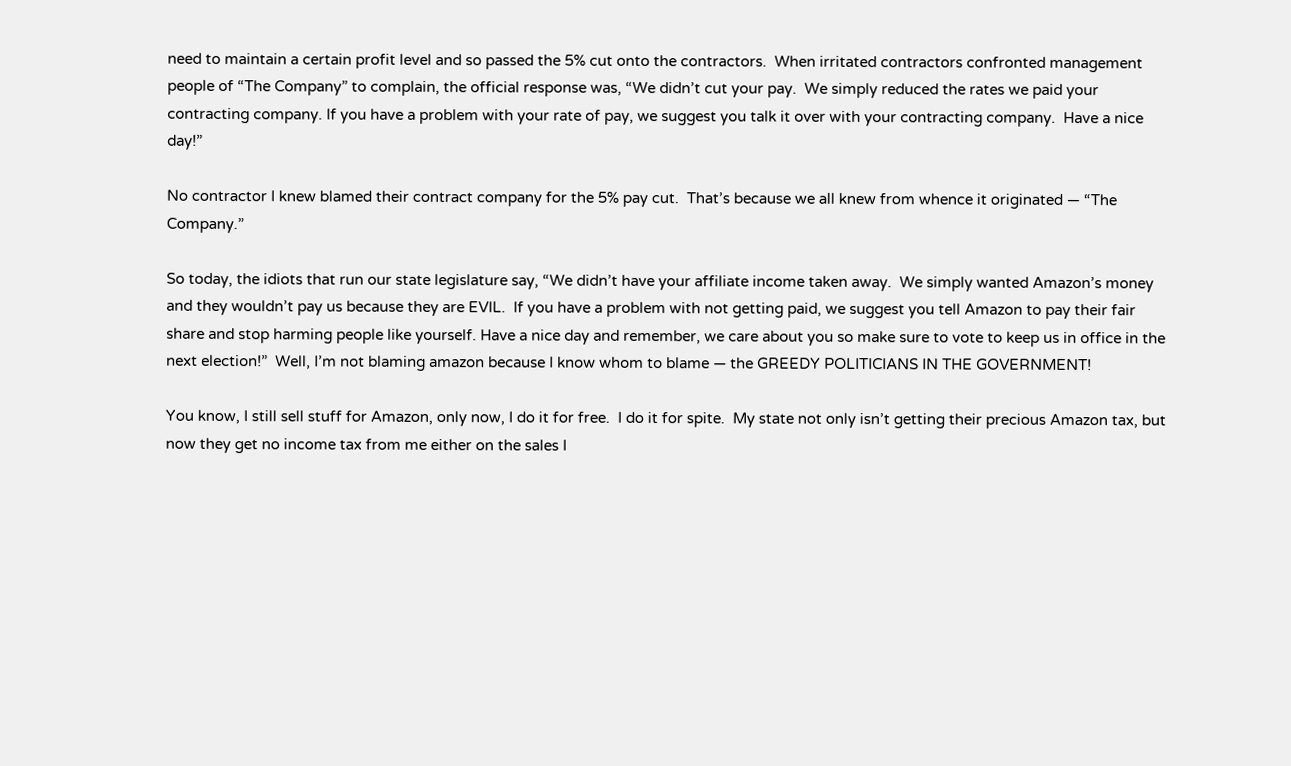need to maintain a certain profit level and so passed the 5% cut onto the contractors.  When irritated contractors confronted management people of “The Company” to complain, the official response was, “We didn’t cut your pay.  We simply reduced the rates we paid your contracting company. If you have a problem with your rate of pay, we suggest you talk it over with your contracting company.  Have a nice day!”

No contractor I knew blamed their contract company for the 5% pay cut.  That’s because we all knew from whence it originated — “The Company.”

So today, the idiots that run our state legislature say, “We didn’t have your affiliate income taken away.  We simply wanted Amazon’s money and they wouldn’t pay us because they are EVIL.  If you have a problem with not getting paid, we suggest you tell Amazon to pay their fair share and stop harming people like yourself. Have a nice day and remember, we care about you so make sure to vote to keep us in office in the next election!”  Well, I’m not blaming amazon because I know whom to blame — the GREEDY POLITICIANS IN THE GOVERNMENT!

You know, I still sell stuff for Amazon, only now, I do it for free.  I do it for spite.  My state not only isn’t getting their precious Amazon tax, but now they get no income tax from me either on the sales I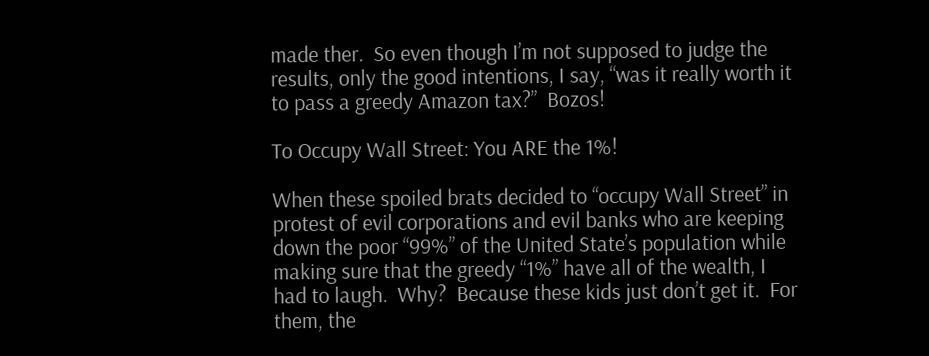made ther.  So even though I’m not supposed to judge the results, only the good intentions, I say, “was it really worth it to pass a greedy Amazon tax?”  Bozos!

To Occupy Wall Street: You ARE the 1%!

When these spoiled brats decided to “occupy Wall Street” in protest of evil corporations and evil banks who are keeping down the poor “99%” of the United State’s population while making sure that the greedy “1%” have all of the wealth, I had to laugh.  Why?  Because these kids just don’t get it.  For them, the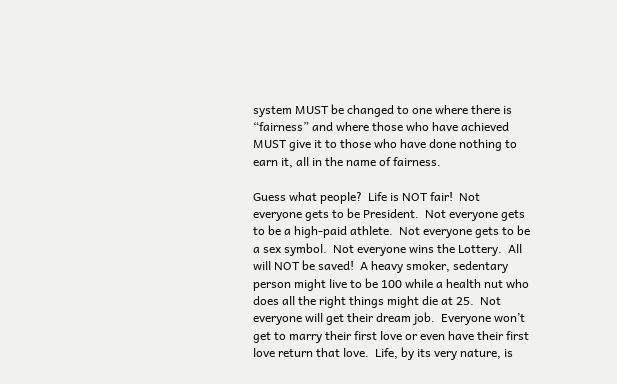system MUST be changed to one where there is “fairness” and where those who have achieved MUST give it to those who have done nothing to earn it, all in the name of fairness.

Guess what people?  Life is NOT fair!  Not everyone gets to be President.  Not everyone gets to be a high-paid athlete.  Not everyone gets to be a sex symbol.  Not everyone wins the Lottery.  All will NOT be saved!  A heavy smoker, sedentary person might live to be 100 while a health nut who does all the right things might die at 25.  Not everyone will get their dream job.  Everyone won’t get to marry their first love or even have their first love return that love.  Life, by its very nature, is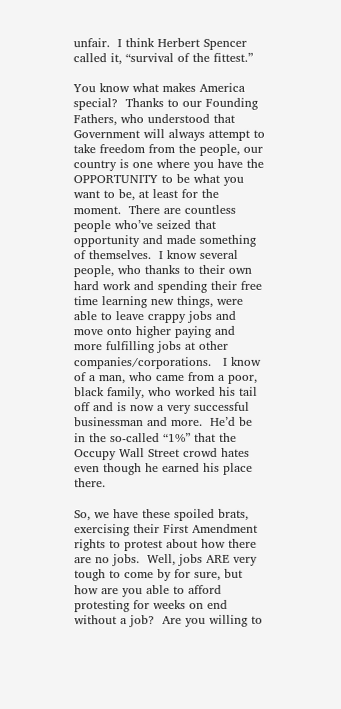unfair.  I think Herbert Spencer called it, “survival of the fittest.”

You know what makes America special?  Thanks to our Founding Fathers, who understood that Government will always attempt to take freedom from the people, our country is one where you have the OPPORTUNITY to be what you want to be, at least for the moment.  There are countless people who’ve seized that opportunity and made something of themselves.  I know several people, who thanks to their own hard work and spending their free time learning new things, were able to leave crappy jobs and move onto higher paying and more fulfilling jobs at other companies/corporations.   I know of a man, who came from a poor, black family, who worked his tail off and is now a very successful businessman and more.  He’d be in the so-called “1%” that the Occupy Wall Street crowd hates even though he earned his place there.

So, we have these spoiled brats, exercising their First Amendment rights to protest about how there are no jobs.  Well, jobs ARE very tough to come by for sure, but how are you able to afford protesting for weeks on end without a job?  Are you willing to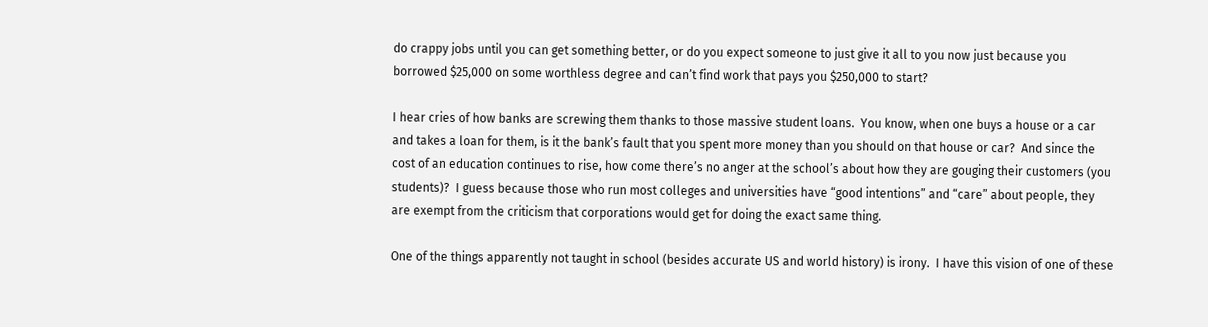do crappy jobs until you can get something better, or do you expect someone to just give it all to you now just because you borrowed $25,000 on some worthless degree and can’t find work that pays you $250,000 to start?

I hear cries of how banks are screwing them thanks to those massive student loans.  You know, when one buys a house or a car and takes a loan for them, is it the bank’s fault that you spent more money than you should on that house or car?  And since the cost of an education continues to rise, how come there’s no anger at the school’s about how they are gouging their customers (you students)?  I guess because those who run most colleges and universities have “good intentions” and “care” about people, they are exempt from the criticism that corporations would get for doing the exact same thing.

One of the things apparently not taught in school (besides accurate US and world history) is irony.  I have this vision of one of these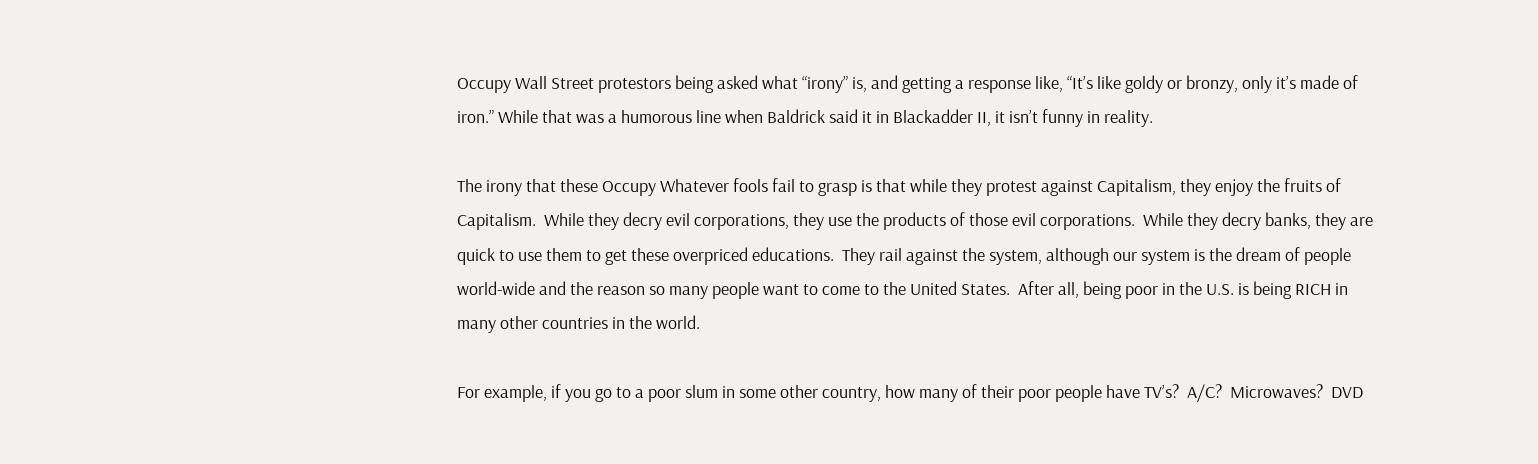Occupy Wall Street protestors being asked what “irony” is, and getting a response like, “It’s like goldy or bronzy, only it’s made of iron.” While that was a humorous line when Baldrick said it in Blackadder II, it isn’t funny in reality.

The irony that these Occupy Whatever fools fail to grasp is that while they protest against Capitalism, they enjoy the fruits of Capitalism.  While they decry evil corporations, they use the products of those evil corporations.  While they decry banks, they are quick to use them to get these overpriced educations.  They rail against the system, although our system is the dream of people world-wide and the reason so many people want to come to the United States.  After all, being poor in the U.S. is being RICH in many other countries in the world.

For example, if you go to a poor slum in some other country, how many of their poor people have TV’s?  A/C?  Microwaves?  DVD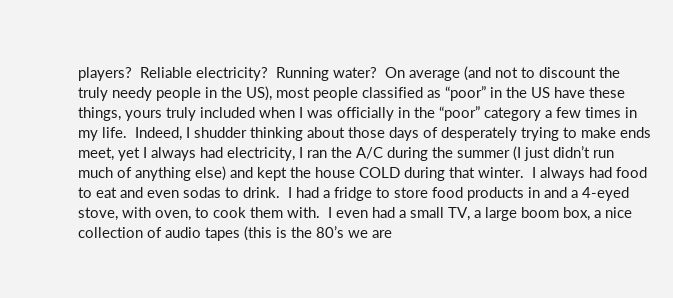players?  Reliable electricity?  Running water?  On average (and not to discount the truly needy people in the US), most people classified as “poor” in the US have these things, yours truly included when I was officially in the “poor” category a few times in my life.  Indeed, I shudder thinking about those days of desperately trying to make ends meet, yet I always had electricity, I ran the A/C during the summer (I just didn’t run much of anything else) and kept the house COLD during that winter.  I always had food to eat and even sodas to drink.  I had a fridge to store food products in and a 4-eyed stove, with oven, to cook them with.  I even had a small TV, a large boom box, a nice collection of audio tapes (this is the 80’s we are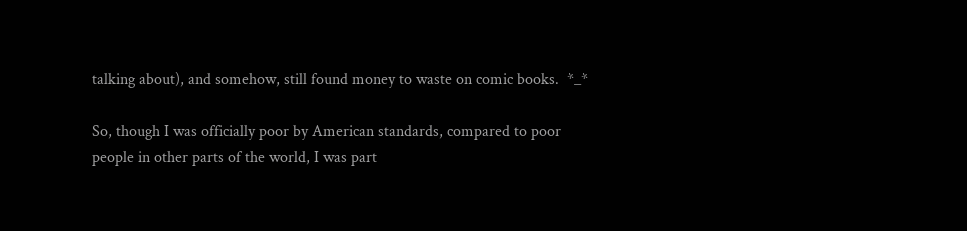talking about), and somehow, still found money to waste on comic books.  *_*

So, though I was officially poor by American standards, compared to poor people in other parts of the world, I was part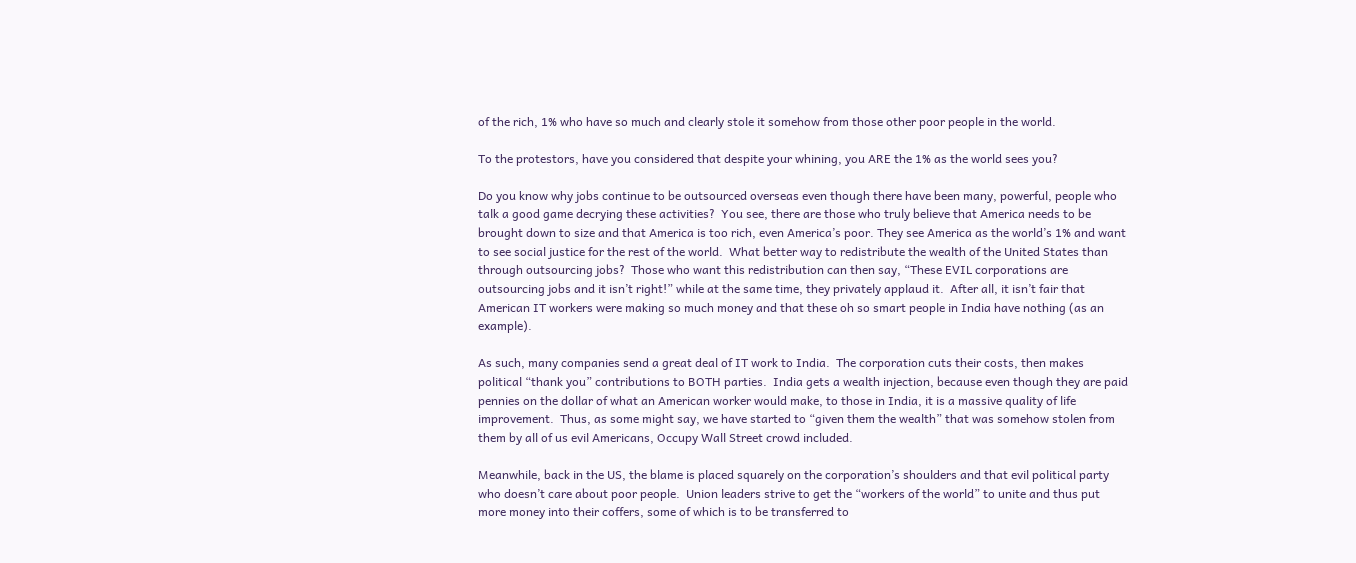of the rich, 1% who have so much and clearly stole it somehow from those other poor people in the world.

To the protestors, have you considered that despite your whining, you ARE the 1% as the world sees you?

Do you know why jobs continue to be outsourced overseas even though there have been many, powerful, people who talk a good game decrying these activities?  You see, there are those who truly believe that America needs to be brought down to size and that America is too rich, even America’s poor. They see America as the world’s 1% and want to see social justice for the rest of the world.  What better way to redistribute the wealth of the United States than through outsourcing jobs?  Those who want this redistribution can then say, “These EVIL corporations are outsourcing jobs and it isn’t right!” while at the same time, they privately applaud it.  After all, it isn’t fair that American IT workers were making so much money and that these oh so smart people in India have nothing (as an example).

As such, many companies send a great deal of IT work to India.  The corporation cuts their costs, then makes political “thank you” contributions to BOTH parties.  India gets a wealth injection, because even though they are paid pennies on the dollar of what an American worker would make, to those in India, it is a massive quality of life improvement.  Thus, as some might say, we have started to “given them the wealth” that was somehow stolen from them by all of us evil Americans, Occupy Wall Street crowd included.

Meanwhile, back in the US, the blame is placed squarely on the corporation’s shoulders and that evil political party who doesn’t care about poor people.  Union leaders strive to get the “workers of the world” to unite and thus put more money into their coffers, some of which is to be transferred to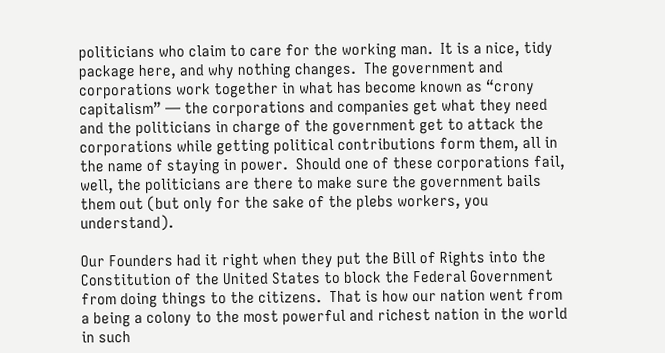politicians who claim to care for the working man.  It is a nice, tidy package here, and why nothing changes.  The government and corporations work together in what has become known as “crony capitalism” — the corporations and companies get what they need and the politicians in charge of the government get to attack the corporations while getting political contributions form them, all in the name of staying in power.  Should one of these corporations fail, well, the politicians are there to make sure the government bails them out (but only for the sake of the plebs workers, you understand).

Our Founders had it right when they put the Bill of Rights into the Constitution of the United States to block the Federal Government from doing things to the citizens.  That is how our nation went from a being a colony to the most powerful and richest nation in the world in such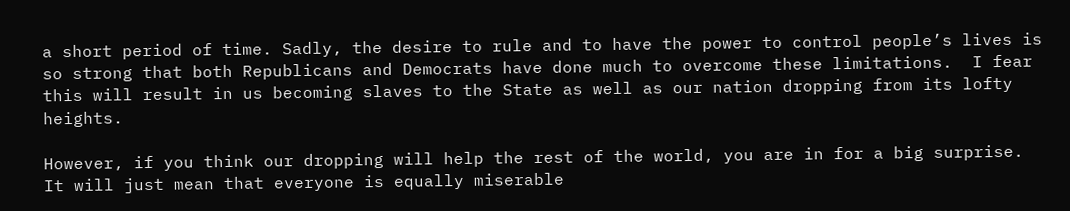a short period of time. Sadly, the desire to rule and to have the power to control people’s lives is so strong that both Republicans and Democrats have done much to overcome these limitations.  I fear this will result in us becoming slaves to the State as well as our nation dropping from its lofty heights.

However, if you think our dropping will help the rest of the world, you are in for a big surprise.  It will just mean that everyone is equally miserable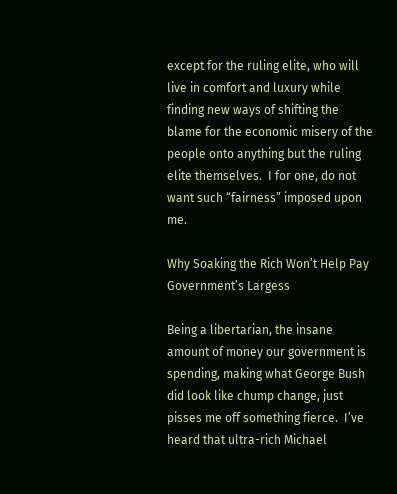except for the ruling elite, who will live in comfort and luxury while finding new ways of shifting the blame for the economic misery of the people onto anything but the ruling elite themselves.  I for one, do not want such “fairness” imposed upon me.

Why Soaking the Rich Won’t Help Pay Government’s Largess

Being a libertarian, the insane amount of money our government is spending, making what George Bush did look like chump change, just pisses me off something fierce.  I’ve heard that ultra-rich Michael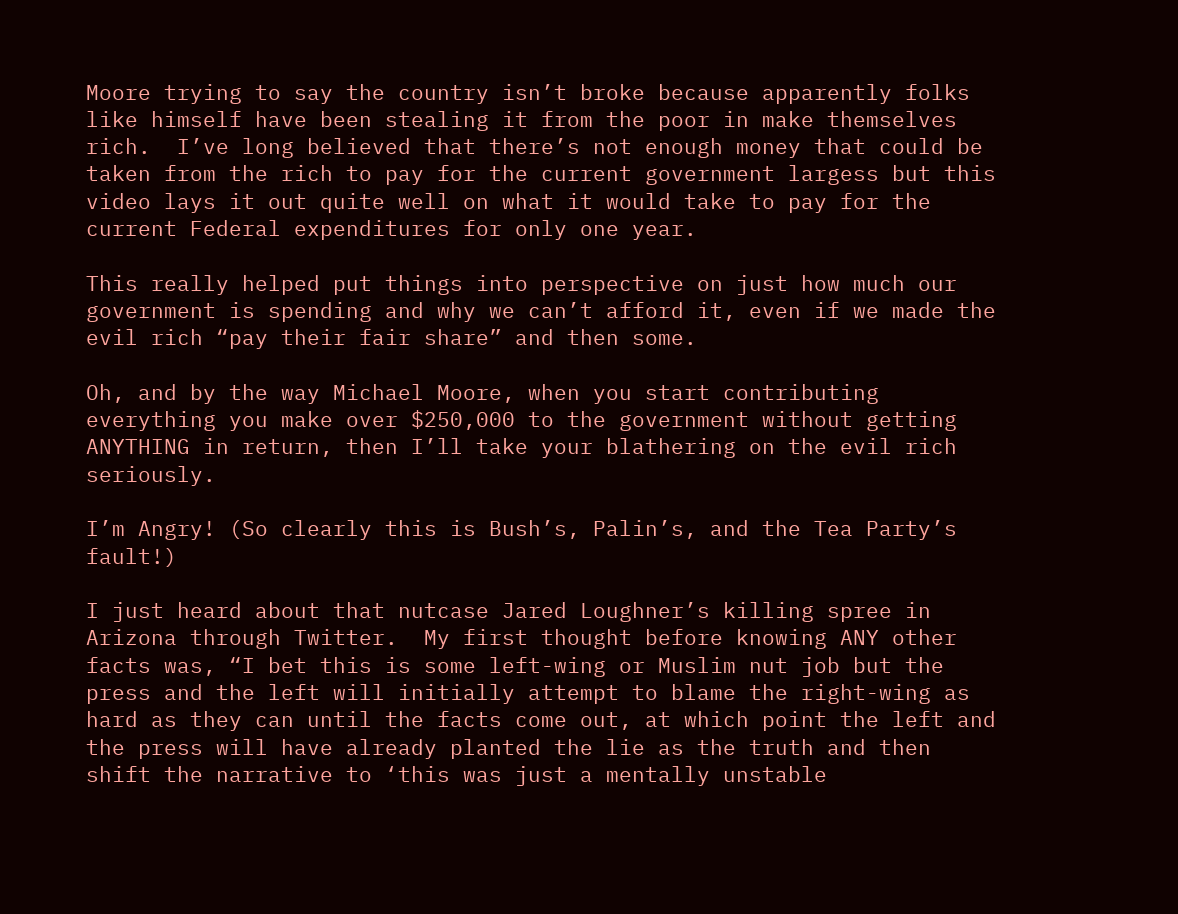Moore trying to say the country isn’t broke because apparently folks like himself have been stealing it from the poor in make themselves rich.  I’ve long believed that there’s not enough money that could be taken from the rich to pay for the current government largess but this video lays it out quite well on what it would take to pay for the current Federal expenditures for only one year.

This really helped put things into perspective on just how much our government is spending and why we can’t afford it, even if we made the evil rich “pay their fair share” and then some.

Oh, and by the way Michael Moore, when you start contributing everything you make over $250,000 to the government without getting ANYTHING in return, then I’ll take your blathering on the evil rich seriously.

I’m Angry! (So clearly this is Bush’s, Palin’s, and the Tea Party’s fault!)

I just heard about that nutcase Jared Loughner’s killing spree in Arizona through Twitter.  My first thought before knowing ANY other facts was, “I bet this is some left-wing or Muslim nut job but the press and the left will initially attempt to blame the right-wing as hard as they can until the facts come out, at which point the left and the press will have already planted the lie as the truth and then shift the narrative to ‘this was just a mentally unstable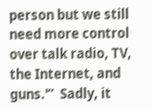person but we still need more control over talk radio, TV, the Internet, and guns.'”  Sadly, it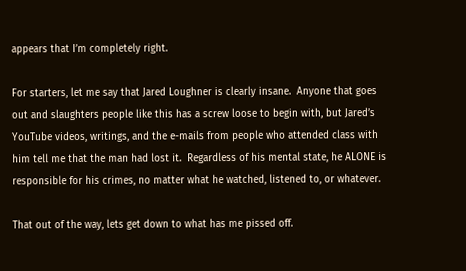appears that I’m completely right.

For starters, let me say that Jared Loughner is clearly insane.  Anyone that goes out and slaughters people like this has a screw loose to begin with, but Jared’s YouTube videos, writings, and the e-mails from people who attended class with him tell me that the man had lost it.  Regardless of his mental state, he ALONE is responsible for his crimes, no matter what he watched, listened to, or whatever.

That out of the way, lets get down to what has me pissed off.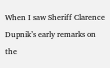When I saw Sheriff Clarence Dupnik’s early remarks on the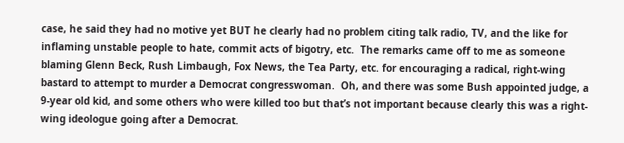case, he said they had no motive yet BUT he clearly had no problem citing talk radio, TV, and the like for inflaming unstable people to hate, commit acts of bigotry, etc.  The remarks came off to me as someone blaming Glenn Beck, Rush Limbaugh, Fox News, the Tea Party, etc. for encouraging a radical, right-wing bastard to attempt to murder a Democrat congresswoman.  Oh, and there was some Bush appointed judge, a 9-year old kid, and some others who were killed too but that’s not important because clearly this was a right-wing ideologue going after a Democrat.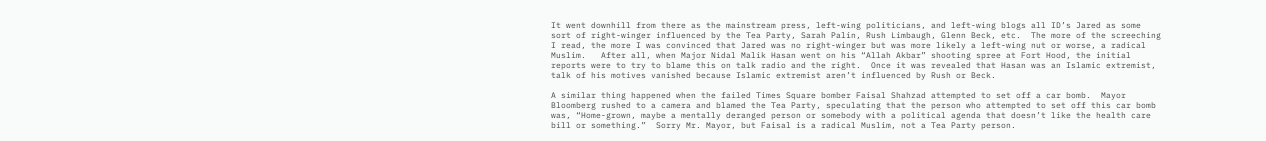It went downhill from there as the mainstream press, left-wing politicians, and left-wing blogs all ID’s Jared as some sort of right-winger influenced by the Tea Party, Sarah Palin, Rush Limbaugh, Glenn Beck, etc.  The more of the screeching I read, the more I was convinced that Jared was no right-winger but was more likely a left-wing nut or worse, a radical Muslim.   After all, when Major Nidal Malik Hasan went on his “Allah Akbar” shooting spree at Fort Hood, the initial reports were to try to blame this on talk radio and the right.  Once it was revealed that Hasan was an Islamic extremist, talk of his motives vanished because Islamic extremist aren’t influenced by Rush or Beck.

A similar thing happened when the failed Times Square bomber Faisal Shahzad attempted to set off a car bomb.  Mayor Bloomberg rushed to a camera and blamed the Tea Party, speculating that the person who attempted to set off this car bomb was, “Home-grown, maybe a mentally deranged person or somebody with a political agenda that doesn’t like the health care bill or something.”  Sorry Mr. Mayor, but Faisal is a radical Muslim, not a Tea Party person.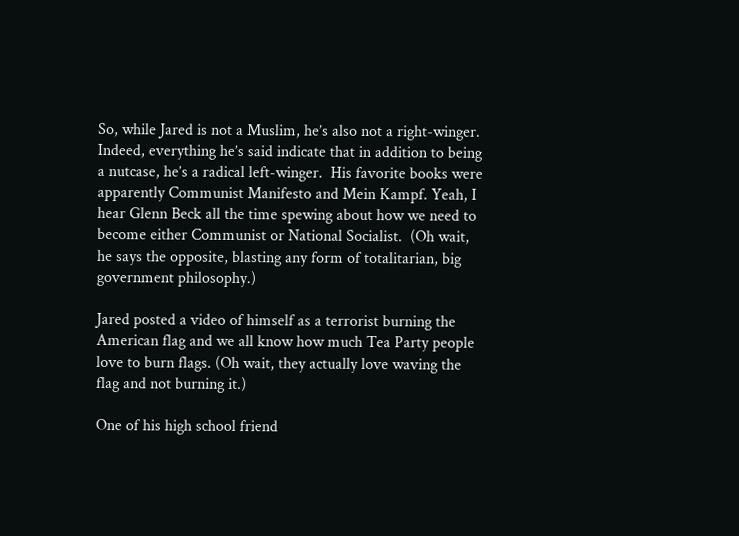So, while Jared is not a Muslim, he’s also not a right-winger.  Indeed, everything he’s said indicate that in addition to being a nutcase, he’s a radical left-winger.  His favorite books were apparently Communist Manifesto and Mein Kampf. Yeah, I hear Glenn Beck all the time spewing about how we need to become either Communist or National Socialist.  (Oh wait, he says the opposite, blasting any form of totalitarian, big government philosophy.)

Jared posted a video of himself as a terrorist burning the American flag and we all know how much Tea Party people love to burn flags. (Oh wait, they actually love waving the flag and not burning it.)

One of his high school friend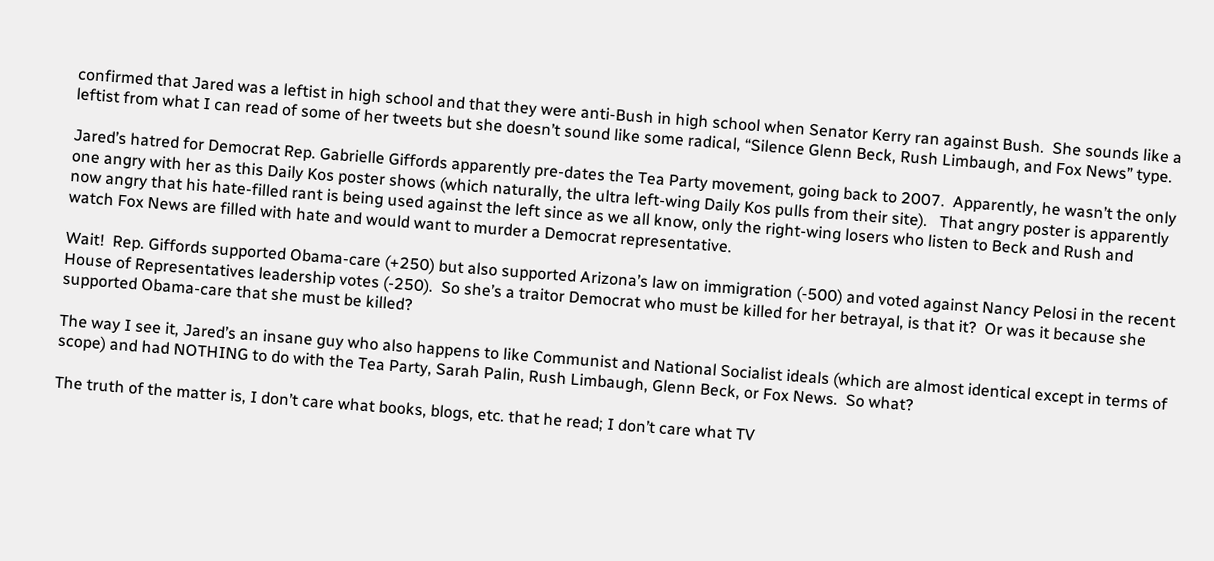confirmed that Jared was a leftist in high school and that they were anti-Bush in high school when Senator Kerry ran against Bush.  She sounds like a leftist from what I can read of some of her tweets but she doesn’t sound like some radical, “Silence Glenn Beck, Rush Limbaugh, and Fox News” type.

Jared’s hatred for Democrat Rep. Gabrielle Giffords apparently pre-dates the Tea Party movement, going back to 2007.  Apparently, he wasn’t the only one angry with her as this Daily Kos poster shows (which naturally, the ultra left-wing Daily Kos pulls from their site).   That angry poster is apparently now angry that his hate-filled rant is being used against the left since as we all know, only the right-wing losers who listen to Beck and Rush and watch Fox News are filled with hate and would want to murder a Democrat representative.

Wait!  Rep. Giffords supported Obama-care (+250) but also supported Arizona’s law on immigration (-500) and voted against Nancy Pelosi in the recent House of Representatives leadership votes (-250).  So she’s a traitor Democrat who must be killed for her betrayal, is that it?  Or was it because she supported Obama-care that she must be killed?

The way I see it, Jared’s an insane guy who also happens to like Communist and National Socialist ideals (which are almost identical except in terms of scope) and had NOTHING to do with the Tea Party, Sarah Palin, Rush Limbaugh, Glenn Beck, or Fox News.  So what?

The truth of the matter is, I don’t care what books, blogs, etc. that he read; I don’t care what TV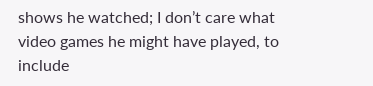shows he watched; I don’t care what video games he might have played, to include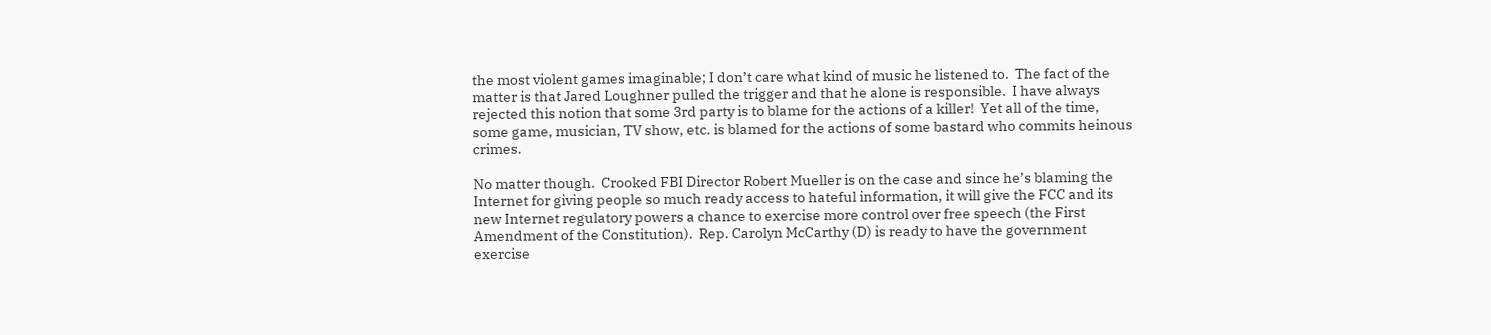the most violent games imaginable; I don’t care what kind of music he listened to.  The fact of the matter is that Jared Loughner pulled the trigger and that he alone is responsible.  I have always rejected this notion that some 3rd party is to blame for the actions of a killer!  Yet all of the time, some game, musician, TV show, etc. is blamed for the actions of some bastard who commits heinous crimes.

No matter though.  Crooked FBI Director Robert Mueller is on the case and since he’s blaming the Internet for giving people so much ready access to hateful information, it will give the FCC and its new Internet regulatory powers a chance to exercise more control over free speech (the First Amendment of the Constitution).  Rep. Carolyn McCarthy (D) is ready to have the government exercise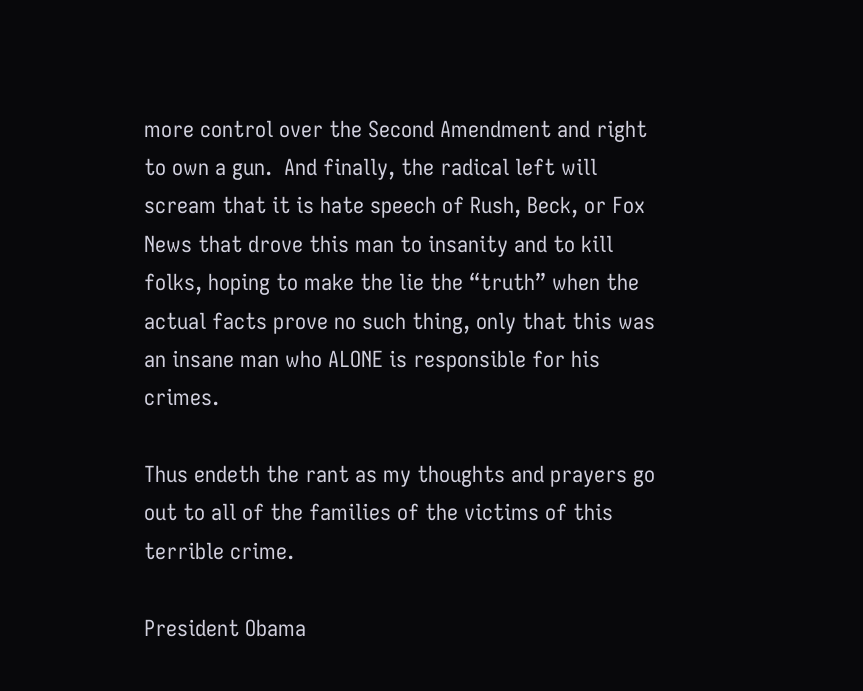more control over the Second Amendment and right to own a gun.  And finally, the radical left will scream that it is hate speech of Rush, Beck, or Fox News that drove this man to insanity and to kill folks, hoping to make the lie the “truth” when the actual facts prove no such thing, only that this was an insane man who ALONE is responsible for his crimes.

Thus endeth the rant as my thoughts and prayers go out to all of the families of the victims of this terrible crime.

President Obama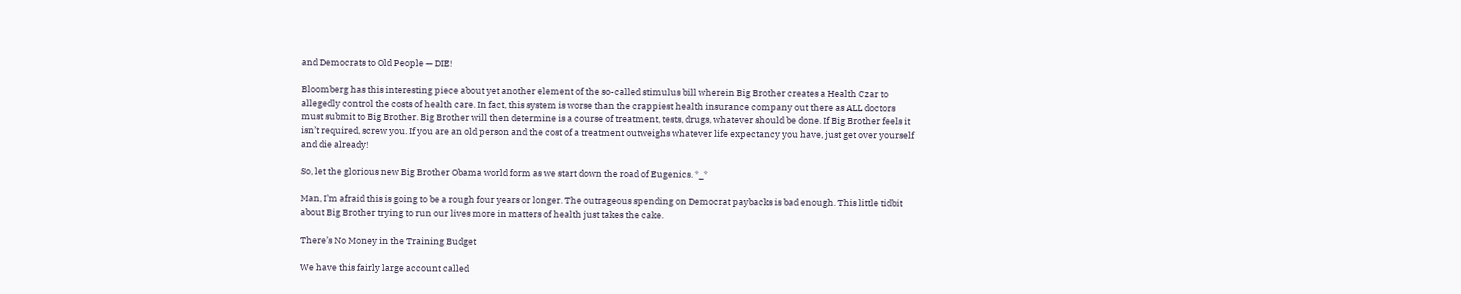and Democrats to Old People — DIE!

Bloomberg has this interesting piece about yet another element of the so-called stimulus bill wherein Big Brother creates a Health Czar to allegedly control the costs of health care. In fact, this system is worse than the crappiest health insurance company out there as ALL doctors must submit to Big Brother. Big Brother will then determine is a course of treatment, tests, drugs, whatever should be done. If Big Brother feels it isn’t required, screw you. If you are an old person and the cost of a treatment outweighs whatever life expectancy you have, just get over yourself and die already!

So, let the glorious new Big Brother Obama world form as we start down the road of Eugenics. *_*

Man, I’m afraid this is going to be a rough four years or longer. The outrageous spending on Democrat paybacks is bad enough. This little tidbit about Big Brother trying to run our lives more in matters of health just takes the cake.

There’s No Money in the Training Budget

We have this fairly large account called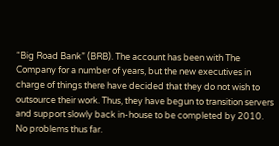“Big Road Bank” (BRB). The account has been with The Company for a number of years, but the new executives in charge of things there have decided that they do not wish to outsource their work. Thus, they have begun to transition servers and support slowly back in-house to be completed by 2010. No problems thus far.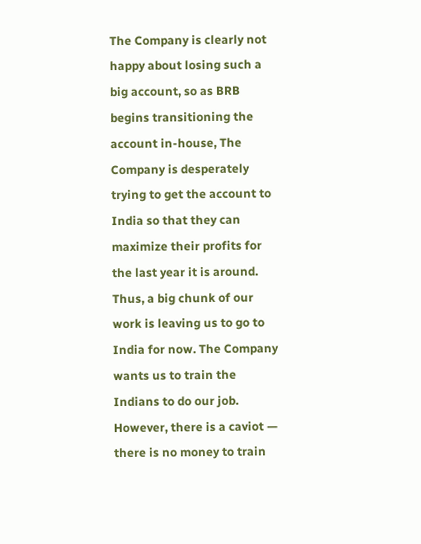The Company is clearly not happy about losing such a big account, so as BRB begins transitioning the account in-house, The Company is desperately trying to get the account to India so that they can maximize their profits for the last year it is around. Thus, a big chunk of our work is leaving us to go to India for now. The Company wants us to train the Indians to do our job. However, there is a caviot — there is no money to train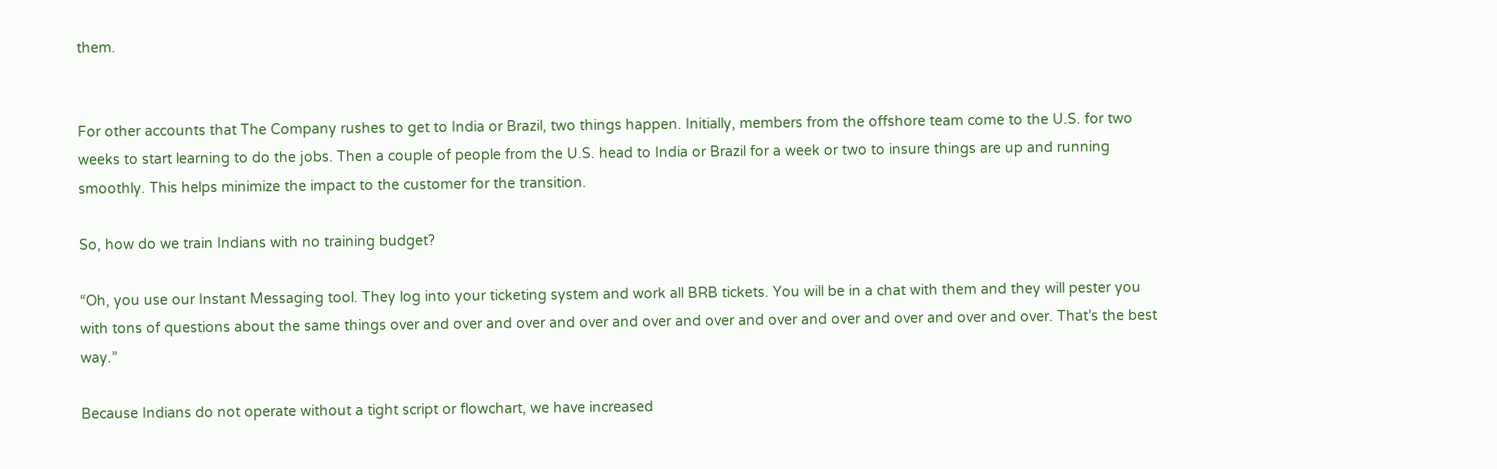them.


For other accounts that The Company rushes to get to India or Brazil, two things happen. Initially, members from the offshore team come to the U.S. for two weeks to start learning to do the jobs. Then a couple of people from the U.S. head to India or Brazil for a week or two to insure things are up and running smoothly. This helps minimize the impact to the customer for the transition.

So, how do we train Indians with no training budget?

“Oh, you use our Instant Messaging tool. They log into your ticketing system and work all BRB tickets. You will be in a chat with them and they will pester you with tons of questions about the same things over and over and over and over and over and over and over and over and over and over and over. That’s the best way.”

Because Indians do not operate without a tight script or flowchart, we have increased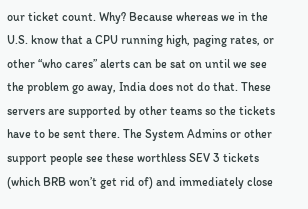our ticket count. Why? Because whereas we in the U.S. know that a CPU running high, paging rates, or other “who cares” alerts can be sat on until we see the problem go away, India does not do that. These servers are supported by other teams so the tickets have to be sent there. The System Admins or other support people see these worthless SEV 3 tickets (which BRB won’t get rid of) and immediately close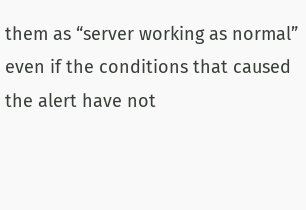them as “server working as normal” even if the conditions that caused the alert have not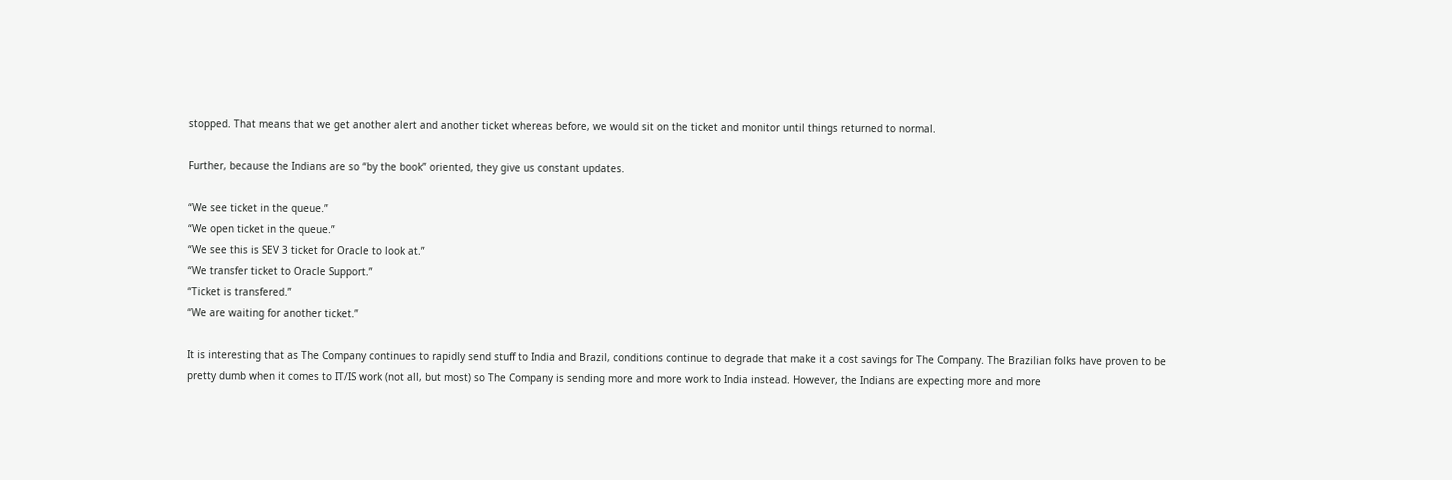stopped. That means that we get another alert and another ticket whereas before, we would sit on the ticket and monitor until things returned to normal.

Further, because the Indians are so “by the book” oriented, they give us constant updates.

“We see ticket in the queue.”
“We open ticket in the queue.”
“We see this is SEV 3 ticket for Oracle to look at.”
“We transfer ticket to Oracle Support.”
“Ticket is transfered.”
“We are waiting for another ticket.”

It is interesting that as The Company continues to rapidly send stuff to India and Brazil, conditions continue to degrade that make it a cost savings for The Company. The Brazilian folks have proven to be pretty dumb when it comes to IT/IS work (not all, but most) so The Company is sending more and more work to India instead. However, the Indians are expecting more and more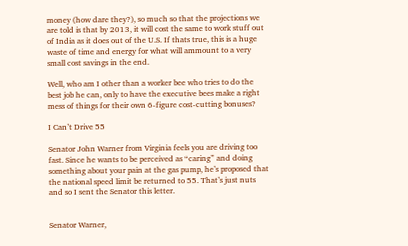money (how dare they?), so much so that the projections we are told is that by 2013, it will cost the same to work stuff out of India as it does out of the U.S. If thats true, this is a huge waste of time and energy for what will ammount to a very small cost savings in the end.

Well, who am I other than a worker bee who tries to do the best job he can, only to have the executive bees make a right mess of things for their own 6-figure cost-cutting bonuses?

I Can’t Drive 55

Senator John Warner from Virginia feels you are driving too fast. Since he wants to be perceived as “caring” and doing something about your pain at the gas pump, he’s proposed that the national speed limit be returned to 55. That’s just nuts and so I sent the Senator this letter.


Senator Warner,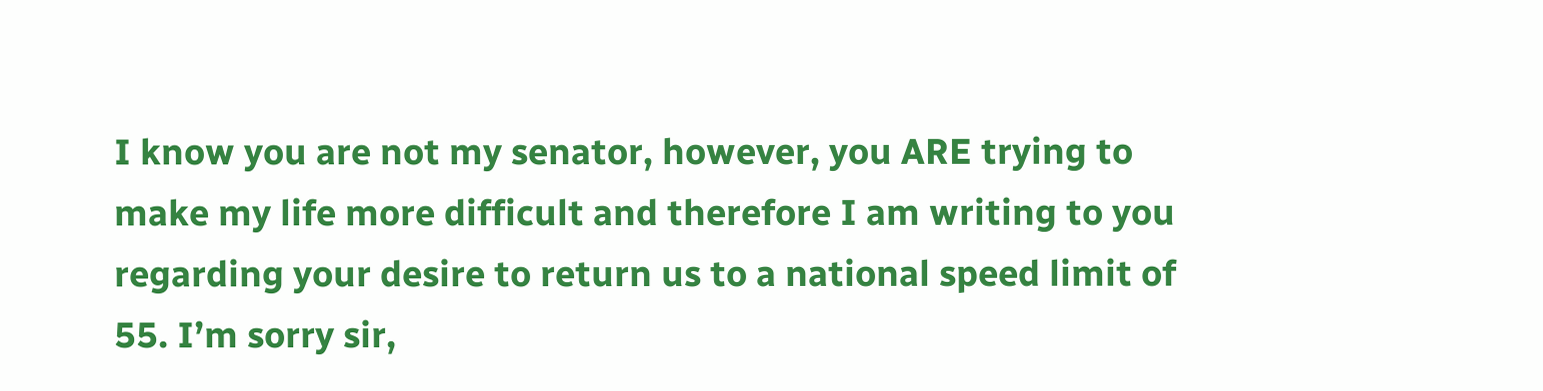I know you are not my senator, however, you ARE trying to make my life more difficult and therefore I am writing to you regarding your desire to return us to a national speed limit of 55. I’m sorry sir,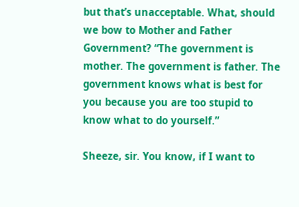but that’s unacceptable. What, should we bow to Mother and Father Government? “The government is mother. The government is father. The government knows what is best for you because you are too stupid to know what to do yourself.”

Sheeze, sir. You know, if I want to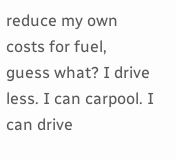reduce my own costs for fuel, guess what? I drive less. I can carpool. I can drive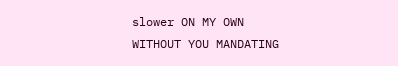slower ON MY OWN WITHOUT YOU MANDATING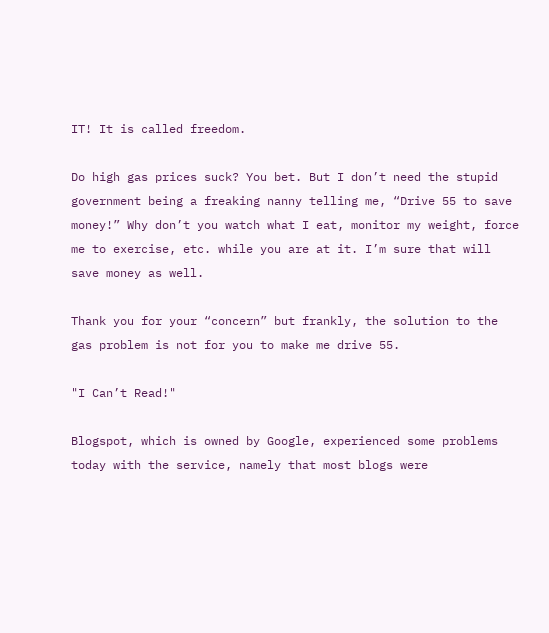IT! It is called freedom.

Do high gas prices suck? You bet. But I don’t need the stupid government being a freaking nanny telling me, “Drive 55 to save money!” Why don’t you watch what I eat, monitor my weight, force me to exercise, etc. while you are at it. I’m sure that will save money as well.

Thank you for your “concern” but frankly, the solution to the gas problem is not for you to make me drive 55.

"I Can’t Read!"

Blogspot, which is owned by Google, experienced some problems today with the service, namely that most blogs were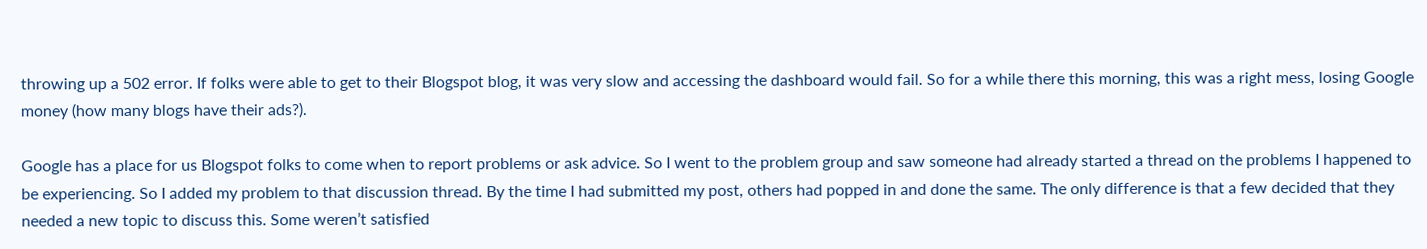throwing up a 502 error. If folks were able to get to their Blogspot blog, it was very slow and accessing the dashboard would fail. So for a while there this morning, this was a right mess, losing Google money (how many blogs have their ads?).

Google has a place for us Blogspot folks to come when to report problems or ask advice. So I went to the problem group and saw someone had already started a thread on the problems I happened to be experiencing. So I added my problem to that discussion thread. By the time I had submitted my post, others had popped in and done the same. The only difference is that a few decided that they needed a new topic to discuss this. Some weren’t satisfied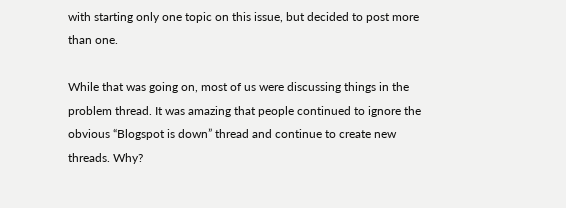with starting only one topic on this issue, but decided to post more than one.

While that was going on, most of us were discussing things in the problem thread. It was amazing that people continued to ignore the obvious “Blogspot is down” thread and continue to create new threads. Why?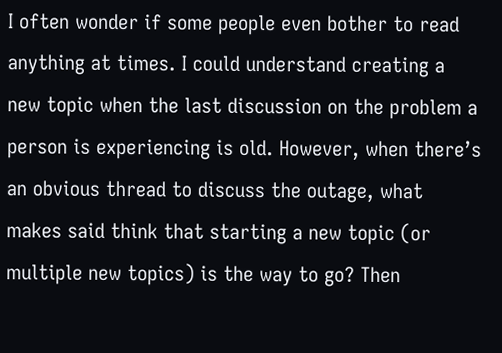I often wonder if some people even bother to read anything at times. I could understand creating a new topic when the last discussion on the problem a person is experiencing is old. However, when there’s an obvious thread to discuss the outage, what makes said think that starting a new topic (or multiple new topics) is the way to go? Then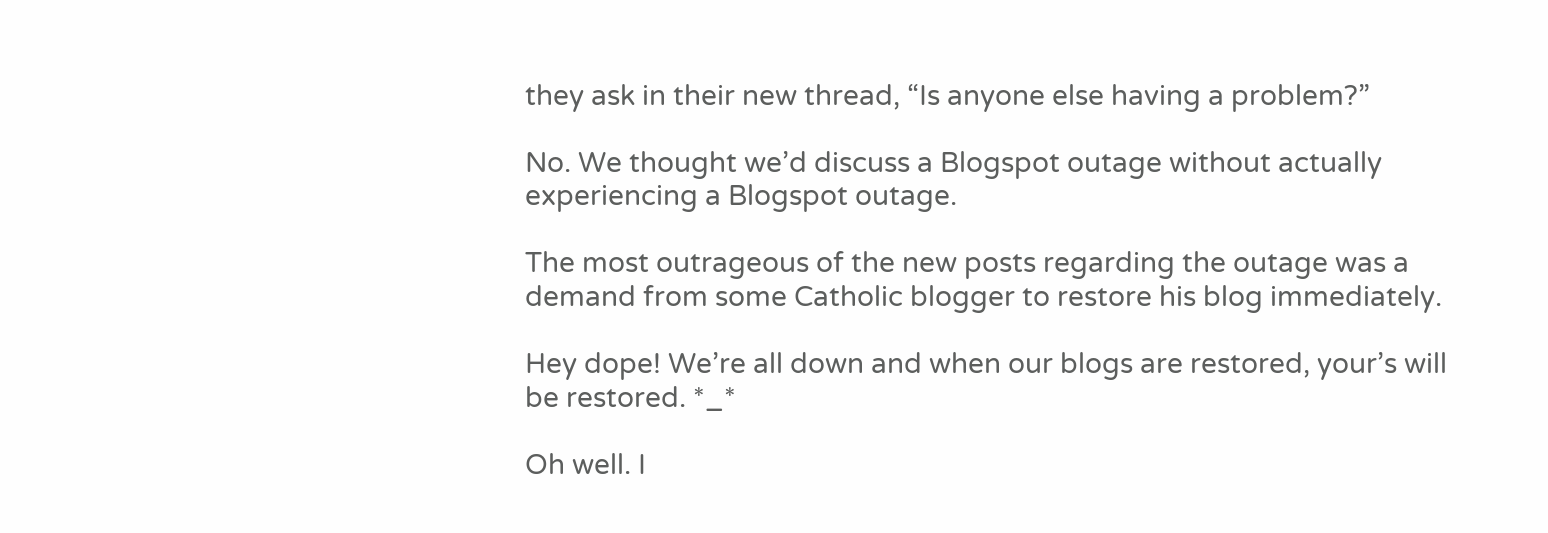they ask in their new thread, “Is anyone else having a problem?”

No. We thought we’d discuss a Blogspot outage without actually experiencing a Blogspot outage.

The most outrageous of the new posts regarding the outage was a demand from some Catholic blogger to restore his blog immediately.

Hey dope! We’re all down and when our blogs are restored, your’s will be restored. *_*

Oh well. I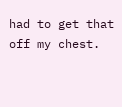had to get that off my chest.